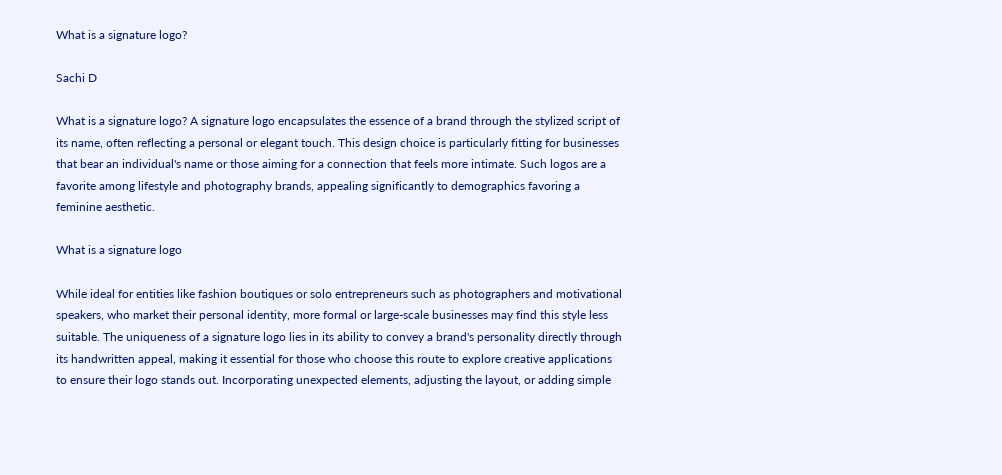What is a signature logo?

Sachi D

What is a signature logo? A signature logo encapsulates the essence of a brand through the stylized script of its name, often reflecting a personal or elegant touch. This design choice is particularly fitting for businesses that bear an individual's name or those aiming for a connection that feels more intimate. Such logos are a favorite among lifestyle and photography brands, appealing significantly to demographics favoring a feminine aesthetic.

What is a signature logo

While ideal for entities like fashion boutiques or solo entrepreneurs such as photographers and motivational speakers, who market their personal identity, more formal or large-scale businesses may find this style less suitable. The uniqueness of a signature logo lies in its ability to convey a brand's personality directly through its handwritten appeal, making it essential for those who choose this route to explore creative applications to ensure their logo stands out. Incorporating unexpected elements, adjusting the layout, or adding simple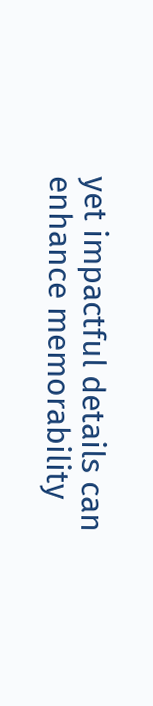yet impactful details can enhance memorability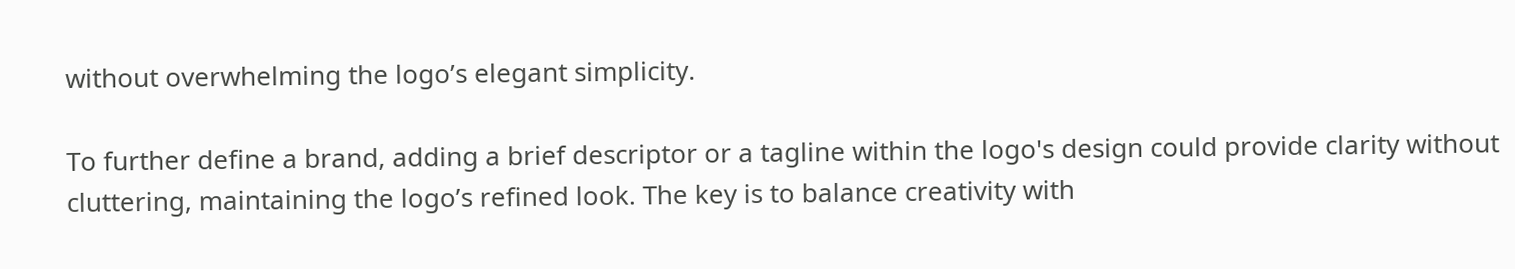without overwhelming the logo’s elegant simplicity.

To further define a brand, adding a brief descriptor or a tagline within the logo's design could provide clarity without cluttering, maintaining the logo’s refined look. The key is to balance creativity with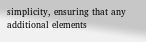simplicity, ensuring that any additional elements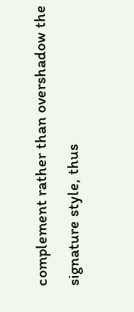complement rather than overshadow the signature style, thus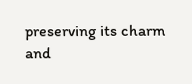preserving its charm and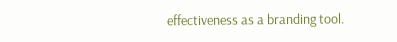effectiveness as a branding tool.